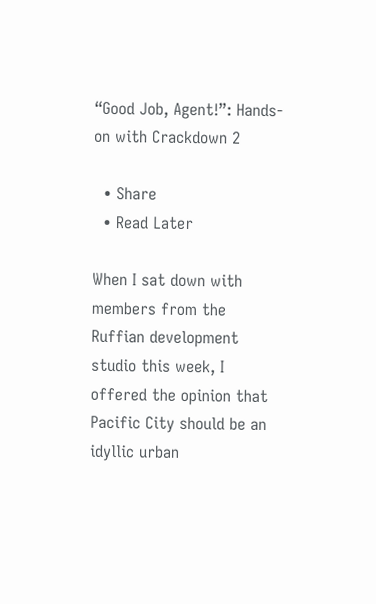“Good Job, Agent!”: Hands-on with Crackdown 2

  • Share
  • Read Later

When I sat down with members from the Ruffian development studio this week, I offered the opinion that Pacific City should be an idyllic urban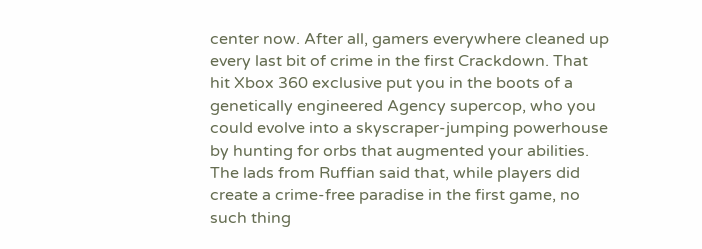center now. After all, gamers everywhere cleaned up every last bit of crime in the first Crackdown. That hit Xbox 360 exclusive put you in the boots of a genetically engineered Agency supercop, who you could evolve into a skyscraper-jumping powerhouse by hunting for orbs that augmented your abilities.  The lads from Ruffian said that, while players did create a crime-free paradise in the first game, no such thing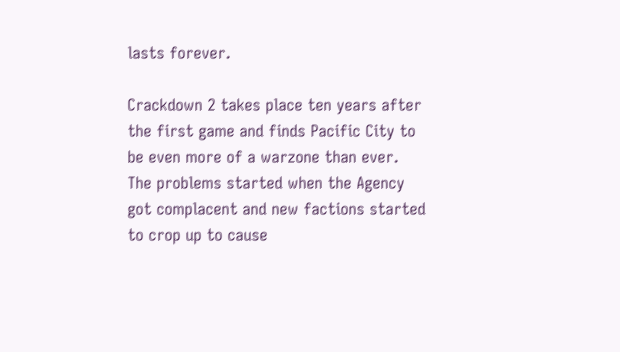lasts forever.

Crackdown 2 takes place ten years after the first game and finds Pacific City to be even more of a warzone than ever. The problems started when the Agency got complacent and new factions started to crop up to cause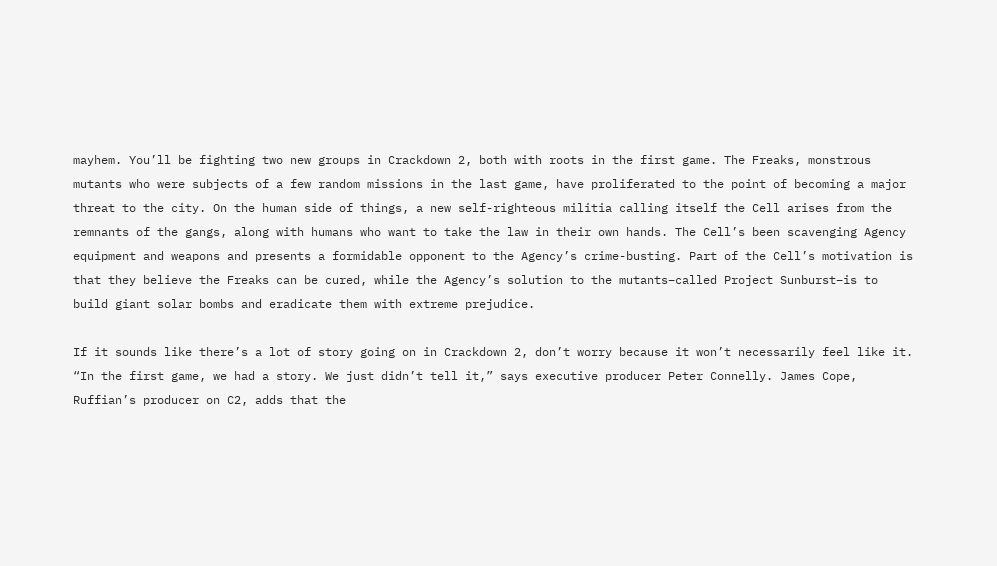mayhem. You’ll be fighting two new groups in Crackdown 2, both with roots in the first game. The Freaks, monstrous mutants who were subjects of a few random missions in the last game, have proliferated to the point of becoming a major threat to the city. On the human side of things, a new self-righteous militia calling itself the Cell arises from the remnants of the gangs, along with humans who want to take the law in their own hands. The Cell’s been scavenging Agency equipment and weapons and presents a formidable opponent to the Agency’s crime-busting. Part of the Cell’s motivation is that they believe the Freaks can be cured, while the Agency’s solution to the mutants–called Project Sunburst–is to build giant solar bombs and eradicate them with extreme prejudice.

If it sounds like there’s a lot of story going on in Crackdown 2, don’t worry because it won’t necessarily feel like it. “In the first game, we had a story. We just didn’t tell it,” says executive producer Peter Connelly. James Cope, Ruffian’s producer on C2, adds that the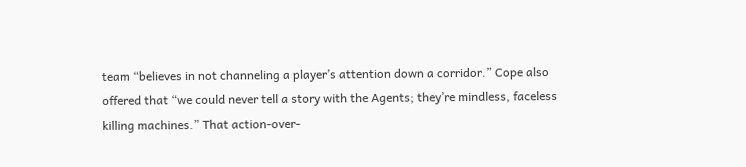team “believes in not channeling a player’s attention down a corridor.” Cope also offered that “we could never tell a story with the Agents; they’re mindless, faceless killing machines.” That action-over-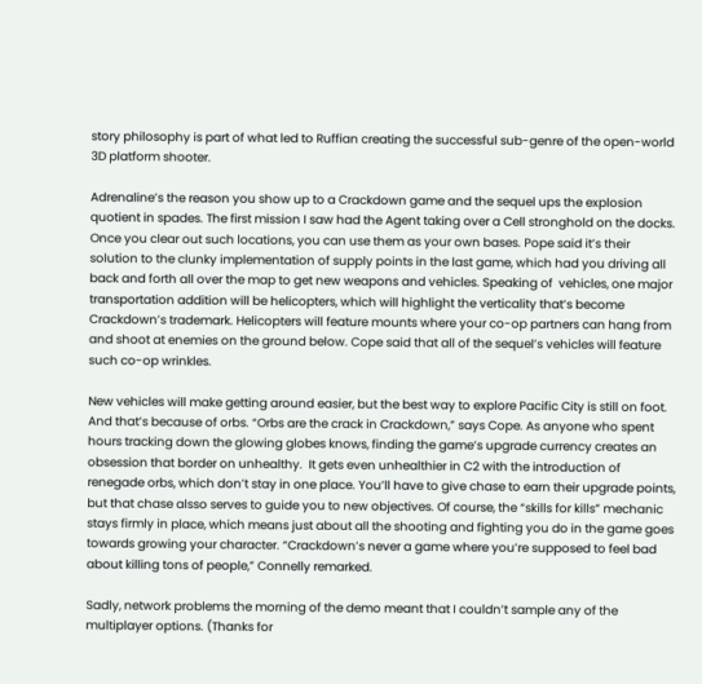story philosophy is part of what led to Ruffian creating the successful sub-genre of the open-world 3D platform shooter.

Adrenaline’s the reason you show up to a Crackdown game and the sequel ups the explosion quotient in spades. The first mission I saw had the Agent taking over a Cell stronghold on the docks. Once you clear out such locations, you can use them as your own bases. Pope said it’s their solution to the clunky implementation of supply points in the last game, which had you driving all back and forth all over the map to get new weapons and vehicles. Speaking of  vehicles, one major transportation addition will be helicopters, which will highlight the verticality that’s become Crackdown’s trademark. Helicopters will feature mounts where your co-op partners can hang from and shoot at enemies on the ground below. Cope said that all of the sequel’s vehicles will feature such co-op wrinkles.

New vehicles will make getting around easier, but the best way to explore Pacific City is still on foot. And that’s because of orbs. “Orbs are the crack in Crackdown,” says Cope. As anyone who spent hours tracking down the glowing globes knows, finding the game’s upgrade currency creates an obsession that border on unhealthy.  It gets even unhealthier in C2 with the introduction of renegade orbs, which don’t stay in one place. You’ll have to give chase to earn their upgrade points, but that chase alsso serves to guide you to new objectives. Of course, the “skills for kills” mechanic stays firmly in place, which means just about all the shooting and fighting you do in the game goes towards growing your character. “Crackdown’s never a game where you’re supposed to feel bad about killing tons of people,” Connelly remarked.

Sadly, network problems the morning of the demo meant that I couldn’t sample any of the multiplayer options. (Thanks for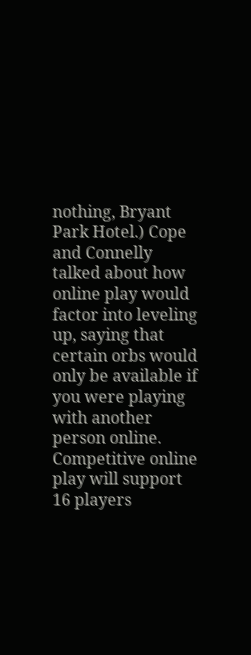nothing, Bryant Park Hotel.) Cope and Connelly talked about how online play would factor into leveling up, saying that certain orbs would only be available if you were playing with another person online. Competitive online play will support 16 players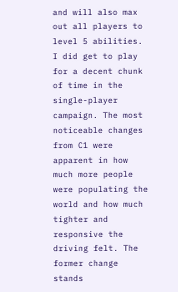and will also max out all players to level 5 abilities. I did get to play for a decent chunk of time in the single-player campaign. The most noticeable changes from C1 were apparent in how much more people were populating the world and how much tighter and responsive the driving felt. The former change stands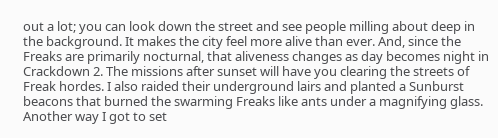out a lot; you can look down the street and see people milling about deep in the background. It makes the city feel more alive than ever. And, since the Freaks are primarily nocturnal, that aliveness changes as day becomes night in Crackdown 2. The missions after sunset will have you clearing the streets of Freak hordes. I also raided their underground lairs and planted a Sunburst beacons that burned the swarming Freaks like ants under a magnifying glass. Another way I got to set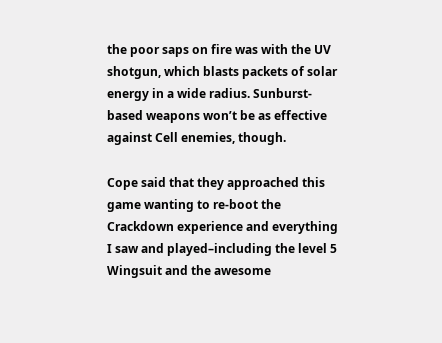the poor saps on fire was with the UV shotgun, which blasts packets of solar energy in a wide radius. Sunburst-based weapons won’t be as effective against Cell enemies, though.

Cope said that they approached this game wanting to re-boot the Crackdown experience and everything I saw and played–including the level 5 Wingsuit and the awesome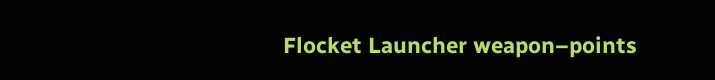Flocket Launcher weapon–points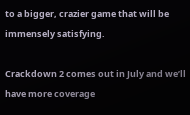to a bigger, crazier game that will be immensely satisfying.

Crackdown 2 comes out in July and we’ll have more coverage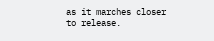as it marches closer to release.